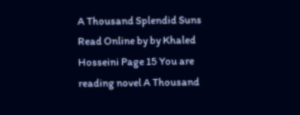A Thousand Splendid Suns Read Online by by Khaled Hosseini Page 15 You are reading novel A Thousand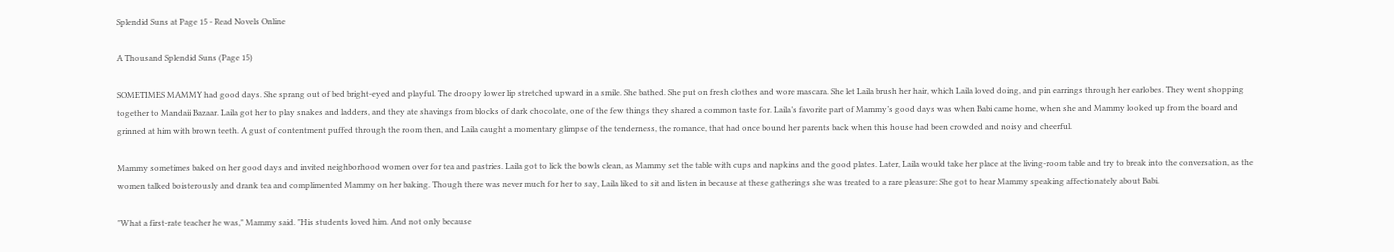Splendid Suns at Page 15 - Read Novels Online

A Thousand Splendid Suns (Page 15)

SOMETIMES MAMMY had good days. She sprang out of bed bright-eyed and playful. The droopy lower lip stretched upward in a smile. She bathed. She put on fresh clothes and wore mascara. She let Laila brush her hair, which Laila loved doing, and pin earrings through her earlobes. They went shopping together to Mandaii Bazaar. Laila got her to play snakes and ladders, and they ate shavings from blocks of dark chocolate, one of the few things they shared a common taste for. Laila’s favorite part of Mammy’s good days was when Babi came home, when she and Mammy looked up from the board and grinned at him with brown teeth. A gust of contentment puffed through the room then, and Laila caught a momentary glimpse of the tenderness, the romance, that had once bound her parents back when this house had been crowded and noisy and cheerful.

Mammy sometimes baked on her good days and invited neighborhood women over for tea and pastries. Laila got to lick the bowls clean, as Mammy set the table with cups and napkins and the good plates. Later, Laila would take her place at the living-room table and try to break into the conversation, as the women talked boisterously and drank tea and complimented Mammy on her baking. Though there was never much for her to say, Laila liked to sit and listen in because at these gatherings she was treated to a rare pleasure: She got to hear Mammy speaking affectionately about Babi.

"What a first-rate teacher he was," Mammy said. "His students loved him. And not only because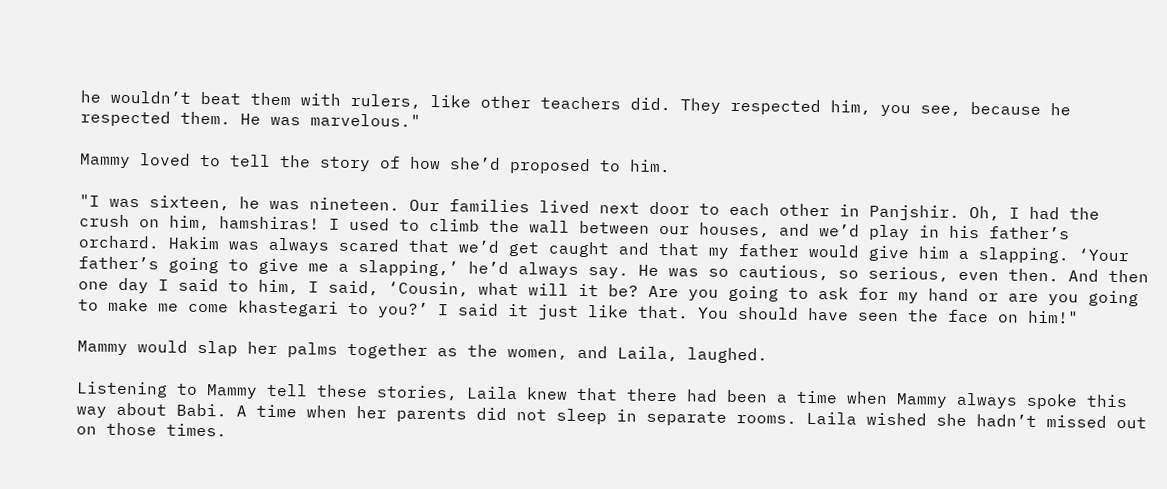he wouldn’t beat them with rulers, like other teachers did. They respected him, you see, because he respected them. He was marvelous."

Mammy loved to tell the story of how she’d proposed to him.

"I was sixteen, he was nineteen. Our families lived next door to each other in Panjshir. Oh, I had the crush on him, hamshiras! I used to climb the wall between our houses, and we’d play in his father’s orchard. Hakim was always scared that we’d get caught and that my father would give him a slapping. ‘Your father’s going to give me a slapping,’ he’d always say. He was so cautious, so serious, even then. And then one day I said to him, I said, ‘Cousin, what will it be? Are you going to ask for my hand or are you going to make me come khastegari to you?’ I said it just like that. You should have seen the face on him!"

Mammy would slap her palms together as the women, and Laila, laughed.

Listening to Mammy tell these stories, Laila knew that there had been a time when Mammy always spoke this way about Babi. A time when her parents did not sleep in separate rooms. Laila wished she hadn’t missed out on those times.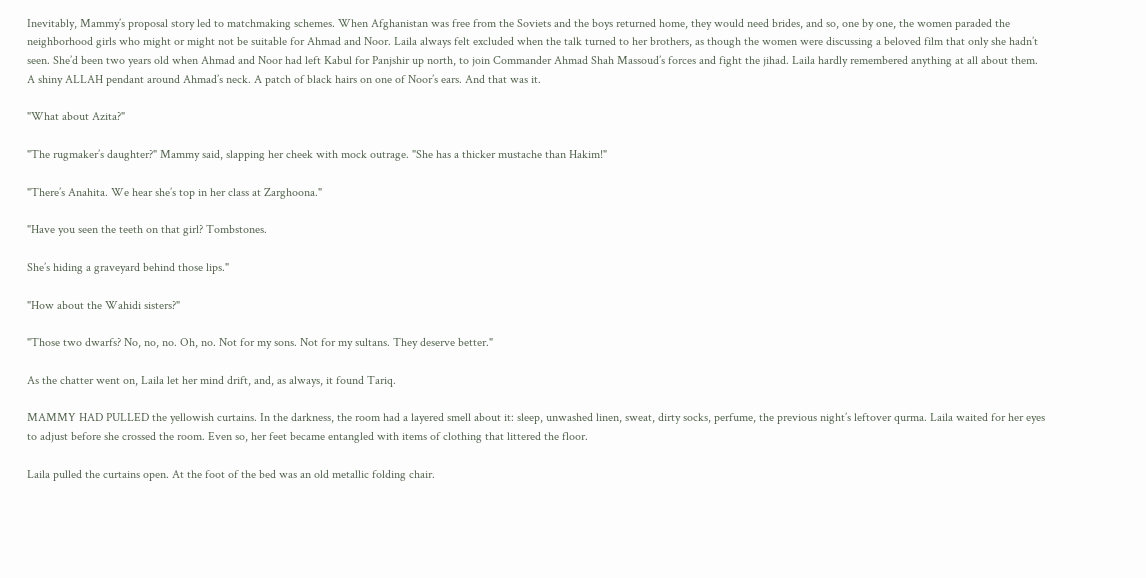Inevitably, Mammy’s proposal story led to matchmaking schemes. When Afghanistan was free from the Soviets and the boys returned home, they would need brides, and so, one by one, the women paraded the neighborhood girls who might or might not be suitable for Ahmad and Noor. Laila always felt excluded when the talk turned to her brothers, as though the women were discussing a beloved film that only she hadn’t seen. She’d been two years old when Ahmad and Noor had left Kabul for Panjshir up north, to join Commander Ahmad Shah Massoud’s forces and fight the jihad. Laila hardly remembered anything at all about them. A shiny ALLAH pendant around Ahmad’s neck. A patch of black hairs on one of Noor’s ears. And that was it.

"What about Azita?"

"The rugmaker’s daughter?" Mammy said, slapping her cheek with mock outrage. "She has a thicker mustache than Hakim!"

"There’s Anahita. We hear she’s top in her class at Zarghoona."

"Have you seen the teeth on that girl? Tombstones.

She’s hiding a graveyard behind those lips."

"How about the Wahidi sisters?"

"Those two dwarfs? No, no, no. Oh, no. Not for my sons. Not for my sultans. They deserve better."

As the chatter went on, Laila let her mind drift, and, as always, it found Tariq.

MAMMY HAD PULLED the yellowish curtains. In the darkness, the room had a layered smell about it: sleep, unwashed linen, sweat, dirty socks, perfume, the previous night’s leftover qurma. Laila waited for her eyes to adjust before she crossed the room. Even so, her feet became entangled with items of clothing that littered the floor.

Laila pulled the curtains open. At the foot of the bed was an old metallic folding chair.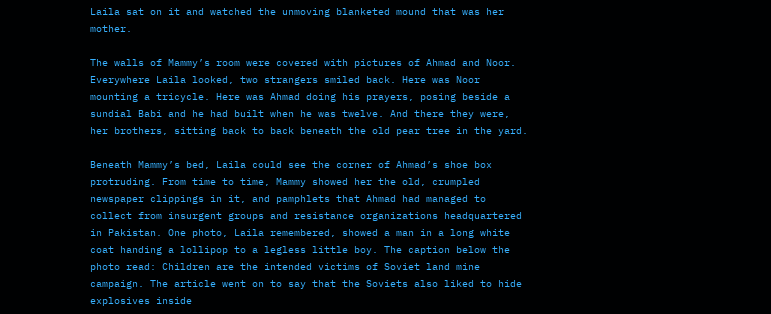Laila sat on it and watched the unmoving blanketed mound that was her mother.

The walls of Mammy’s room were covered with pictures of Ahmad and Noor. Everywhere Laila looked, two strangers smiled back. Here was Noor mounting a tricycle. Here was Ahmad doing his prayers, posing beside a sundial Babi and he had built when he was twelve. And there they were, her brothers, sitting back to back beneath the old pear tree in the yard.

Beneath Mammy’s bed, Laila could see the corner of Ahmad’s shoe box protruding. From time to time, Mammy showed her the old, crumpled newspaper clippings in it, and pamphlets that Ahmad had managed to collect from insurgent groups and resistance organizations headquartered in Pakistan. One photo, Laila remembered, showed a man in a long white coat handing a lollipop to a legless little boy. The caption below the photo read: Children are the intended victims of Soviet land mine campaign. The article went on to say that the Soviets also liked to hide explosives inside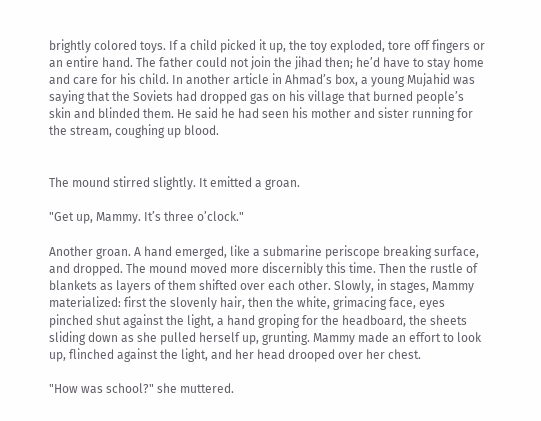brightly colored toys. If a child picked it up, the toy exploded, tore off fingers or an entire hand. The father could not join the jihad then; he’d have to stay home and care for his child. In another article in Ahmad’s box, a young Mujahid was saying that the Soviets had dropped gas on his village that burned people’s skin and blinded them. He said he had seen his mother and sister running for the stream, coughing up blood.


The mound stirred slightly. It emitted a groan.

"Get up, Mammy. It’s three o’clock."

Another groan. A hand emerged, like a submarine periscope breaking surface, and dropped. The mound moved more discernibly this time. Then the rustle of blankets as layers of them shifted over each other. Slowly, in stages, Mammy materialized: first the slovenly hair, then the white, grimacing face, eyes pinched shut against the light, a hand groping for the headboard, the sheets sliding down as she pulled herself up, grunting. Mammy made an effort to look up, flinched against the light, and her head drooped over her chest.

"How was school?" she muttered.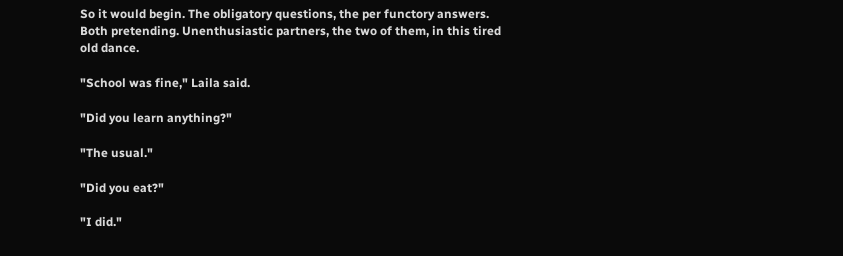So it would begin. The obligatory questions, the per functory answers. Both pretending. Unenthusiastic partners, the two of them, in this tired old dance.

"School was fine," Laila said.

"Did you learn anything?"

"The usual."

"Did you eat?"

"I did."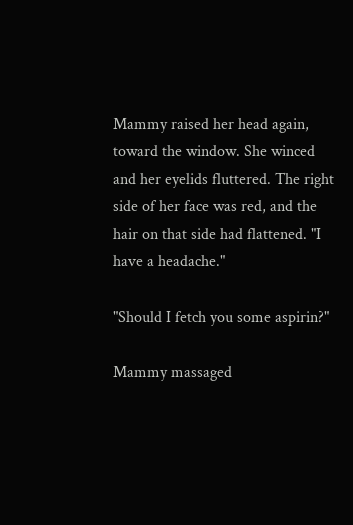Mammy raised her head again, toward the window. She winced and her eyelids fluttered. The right side of her face was red, and the hair on that side had flattened. "I have a headache."

"Should I fetch you some aspirin?"

Mammy massaged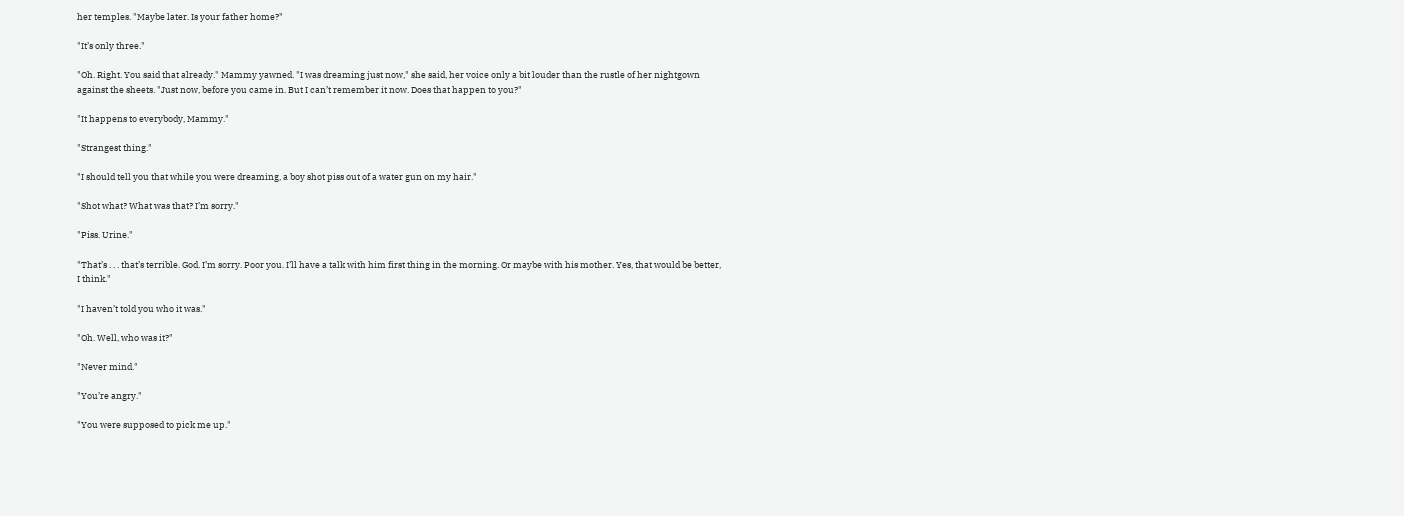her temples. "Maybe later. Is your father home?"

"It’s only three."

"Oh. Right. You said that already." Mammy yawned. "I was dreaming just now," she said, her voice only a bit louder than the rustle of her nightgown against the sheets. "Just now, before you came in. But I can’t remember it now. Does that happen to you?"

"It happens to everybody, Mammy."

"Strangest thing."

"I should tell you that while you were dreaming, a boy shot piss out of a water gun on my hair."

"Shot what? What was that? I’m sorry."

"Piss. Urine."

"That’s . . . that’s terrible. God. I’m sorry. Poor you. I’ll have a talk with him first thing in the morning. Or maybe with his mother. Yes, that would be better, I think."

"I haven’t told you who it was."

"Oh. Well, who was it?"

"Never mind."

"You’re angry."

"You were supposed to pick me up."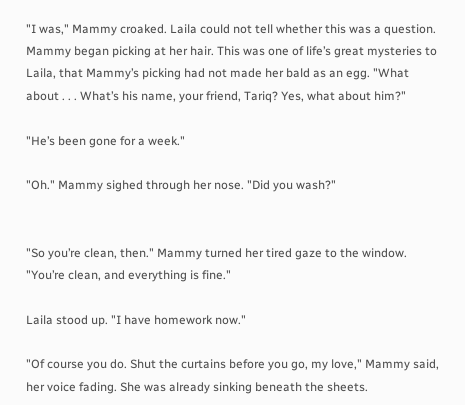"I was," Mammy croaked. Laila could not tell whether this was a question. Mammy began picking at her hair. This was one of life’s great mysteries to Laila, that Mammy’s picking had not made her bald as an egg. "What about . . . What’s his name, your friend, Tariq? Yes, what about him?"

"He’s been gone for a week."

"Oh." Mammy sighed through her nose. "Did you wash?"


"So you’re clean, then." Mammy turned her tired gaze to the window. "You’re clean, and everything is fine."

Laila stood up. "I have homework now."

"Of course you do. Shut the curtains before you go, my love," Mammy said, her voice fading. She was already sinking beneath the sheets.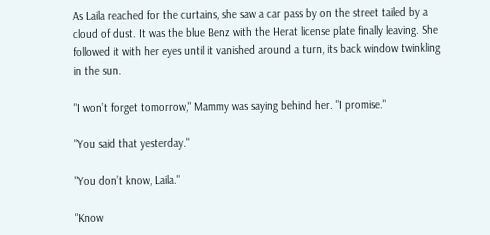As Laila reached for the curtains, she saw a car pass by on the street tailed by a cloud of dust. It was the blue Benz with the Herat license plate finally leaving. She followed it with her eyes until it vanished around a turn, its back window twinkling in the sun.

"I won’t forget tomorrow," Mammy was saying behind her. "I promise."

"You said that yesterday."

"You don’t know, Laila."

"Know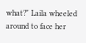what?" Laila wheeled around to face her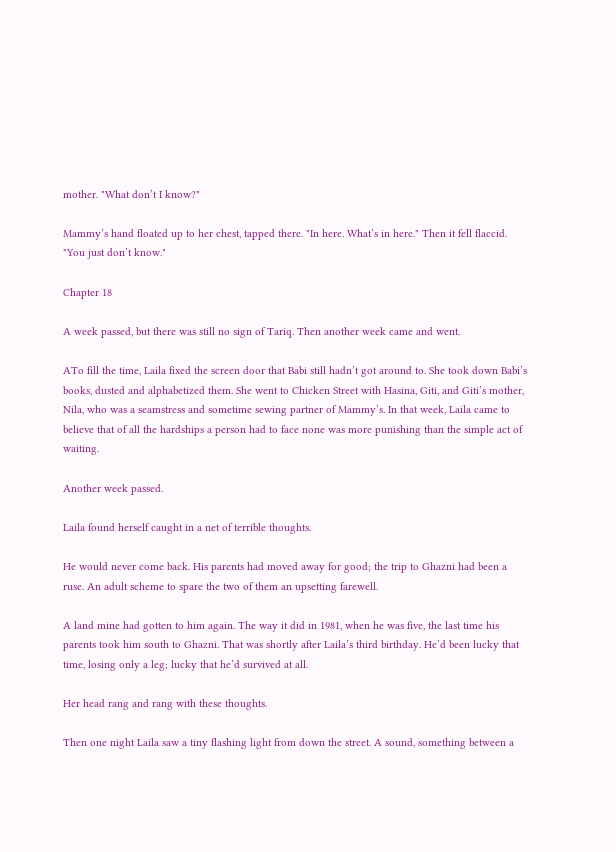mother. "What don’t I know?"

Mammy’s hand floated up to her chest, tapped there. "In here. What’s in here." Then it fell flaccid. "You just don’t know."

Chapter 18

A week passed, but there was still no sign of Tariq. Then another week came and went.

ATo fill the time, Laila fixed the screen door that Babi still hadn’t got around to. She took down Babi’s books, dusted and alphabetized them. She went to Chicken Street with Hasina, Giti, and Giti’s mother, Nila, who was a seamstress and sometime sewing partner of Mammy’s. In that week, Laila came to believe that of all the hardships a person had to face none was more punishing than the simple act of waiting.

Another week passed.

Laila found herself caught in a net of terrible thoughts.

He would never come back. His parents had moved away for good; the trip to Ghazni had been a ruse. An adult scheme to spare the two of them an upsetting farewell.

A land mine had gotten to him again. The way it did in 1981, when he was five, the last time his parents took him south to Ghazni. That was shortly after Laila’s third birthday. He’d been lucky that time, losing only a leg; lucky that he’d survived at all.

Her head rang and rang with these thoughts.

Then one night Laila saw a tiny flashing light from down the street. A sound, something between a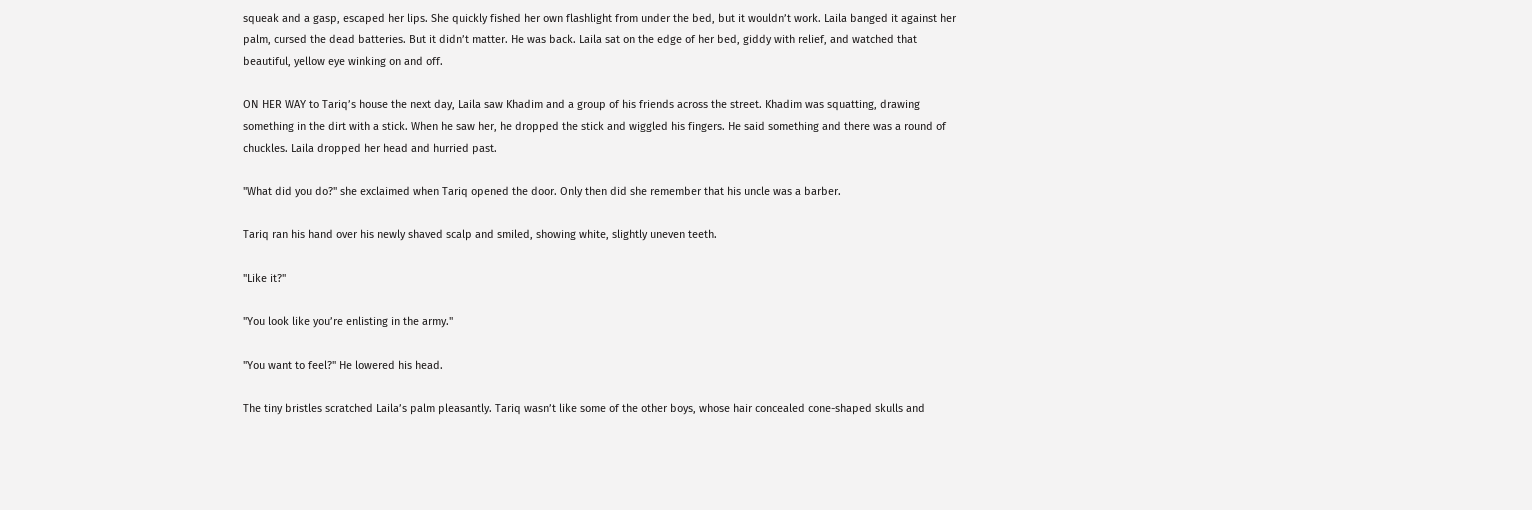squeak and a gasp, escaped her lips. She quickly fished her own flashlight from under the bed, but it wouldn’t work. Laila banged it against her palm, cursed the dead batteries. But it didn’t matter. He was back. Laila sat on the edge of her bed, giddy with relief, and watched that beautiful, yellow eye winking on and off.

ON HER WAY to Tariq’s house the next day, Laila saw Khadim and a group of his friends across the street. Khadim was squatting, drawing something in the dirt with a stick. When he saw her, he dropped the stick and wiggled his fingers. He said something and there was a round of chuckles. Laila dropped her head and hurried past.

"What did you do?" she exclaimed when Tariq opened the door. Only then did she remember that his uncle was a barber.

Tariq ran his hand over his newly shaved scalp and smiled, showing white, slightly uneven teeth.

"Like it?"

"You look like you’re enlisting in the army."

"You want to feel?" He lowered his head.

The tiny bristles scratched Laila’s palm pleasantly. Tariq wasn’t like some of the other boys, whose hair concealed cone-shaped skulls and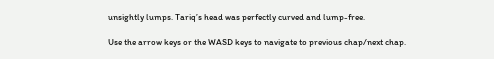unsightly lumps. Tariq’s head was perfectly curved and lump-free.

Use the arrow keys or the WASD keys to navigate to previous chap/next chap.